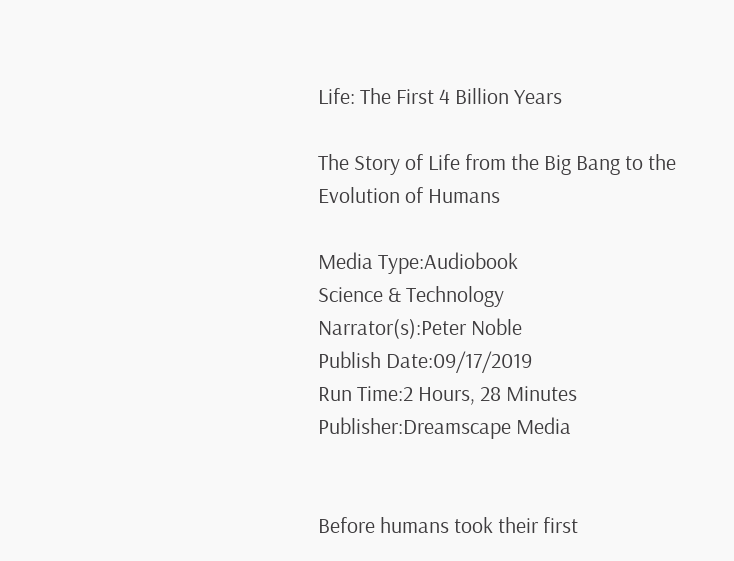Life: The First 4 Billion Years

The Story of Life from the Big Bang to the Evolution of Humans

Media Type:Audiobook
Science & Technology
Narrator(s):Peter Noble
Publish Date:09/17/2019
Run Time:2 Hours, 28 Minutes
Publisher:Dreamscape Media


Before humans took their first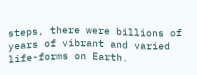steps, there were billions of years of vibrant and varied life-forms on Earth.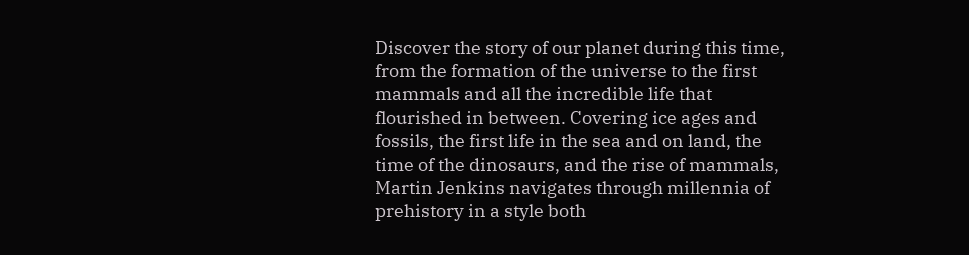Discover the story of our planet during this time, from the formation of the universe to the first mammals and all the incredible life that flourished in between. Covering ice ages and fossils, the first life in the sea and on land, the time of the dinosaurs, and the rise of mammals, Martin Jenkins navigates through millennia of prehistory in a style both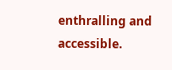enthralling and accessible.